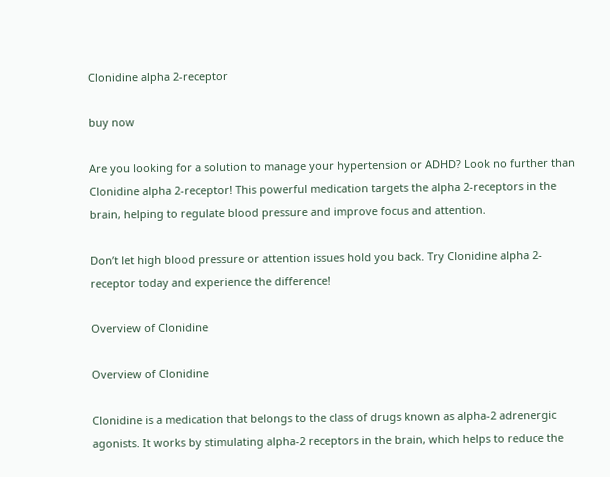Clonidine alpha 2-receptor

buy now

Are you looking for a solution to manage your hypertension or ADHD? Look no further than Clonidine alpha 2-receptor! This powerful medication targets the alpha 2-receptors in the brain, helping to regulate blood pressure and improve focus and attention.

Don’t let high blood pressure or attention issues hold you back. Try Clonidine alpha 2-receptor today and experience the difference!

Overview of Clonidine

Overview of Clonidine

Clonidine is a medication that belongs to the class of drugs known as alpha-2 adrenergic agonists. It works by stimulating alpha-2 receptors in the brain, which helps to reduce the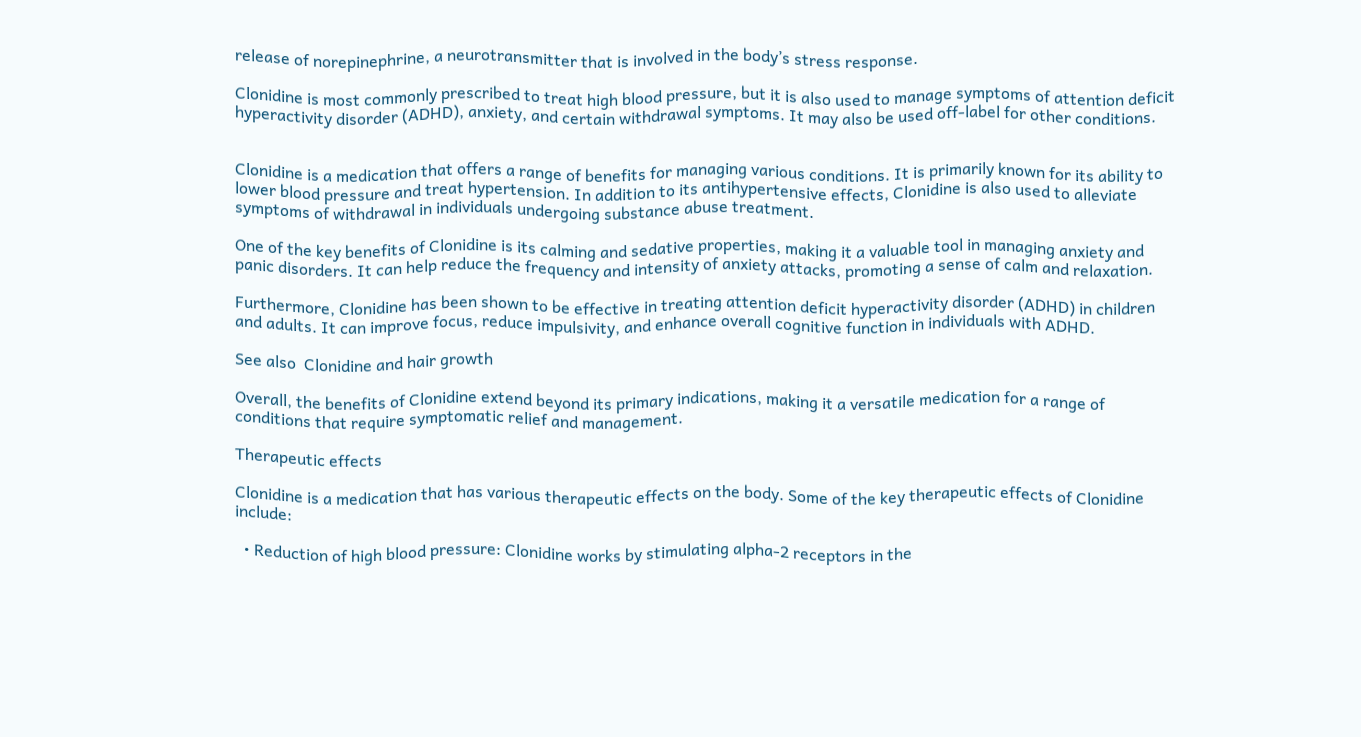release of norepinephrine, a neurotransmitter that is involved in the body’s stress response.

Clonidine is most commonly prescribed to treat high blood pressure, but it is also used to manage symptoms of attention deficit hyperactivity disorder (ADHD), anxiety, and certain withdrawal symptoms. It may also be used off-label for other conditions.


Clonidine is a medication that offers a range of benefits for managing various conditions. It is primarily known for its ability to lower blood pressure and treat hypertension. In addition to its antihypertensive effects, Clonidine is also used to alleviate symptoms of withdrawal in individuals undergoing substance abuse treatment.

One of the key benefits of Clonidine is its calming and sedative properties, making it a valuable tool in managing anxiety and panic disorders. It can help reduce the frequency and intensity of anxiety attacks, promoting a sense of calm and relaxation.

Furthermore, Clonidine has been shown to be effective in treating attention deficit hyperactivity disorder (ADHD) in children and adults. It can improve focus, reduce impulsivity, and enhance overall cognitive function in individuals with ADHD.

See also  Clonidine and hair growth

Overall, the benefits of Clonidine extend beyond its primary indications, making it a versatile medication for a range of conditions that require symptomatic relief and management.

Therapeutic effects

Clonidine is a medication that has various therapeutic effects on the body. Some of the key therapeutic effects of Clonidine include:

  • Reduction of high blood pressure: Clonidine works by stimulating alpha-2 receptors in the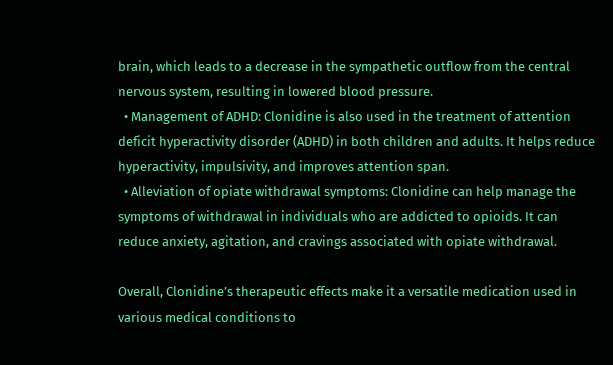brain, which leads to a decrease in the sympathetic outflow from the central nervous system, resulting in lowered blood pressure.
  • Management of ADHD: Clonidine is also used in the treatment of attention deficit hyperactivity disorder (ADHD) in both children and adults. It helps reduce hyperactivity, impulsivity, and improves attention span.
  • Alleviation of opiate withdrawal symptoms: Clonidine can help manage the symptoms of withdrawal in individuals who are addicted to opioids. It can reduce anxiety, agitation, and cravings associated with opiate withdrawal.

Overall, Clonidine’s therapeutic effects make it a versatile medication used in various medical conditions to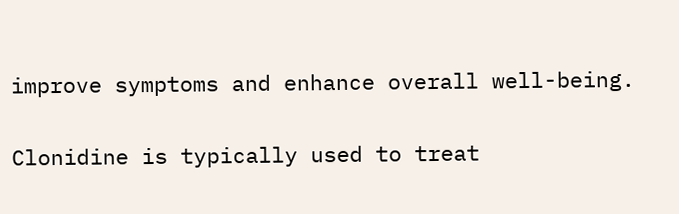improve symptoms and enhance overall well-being.


Clonidine is typically used to treat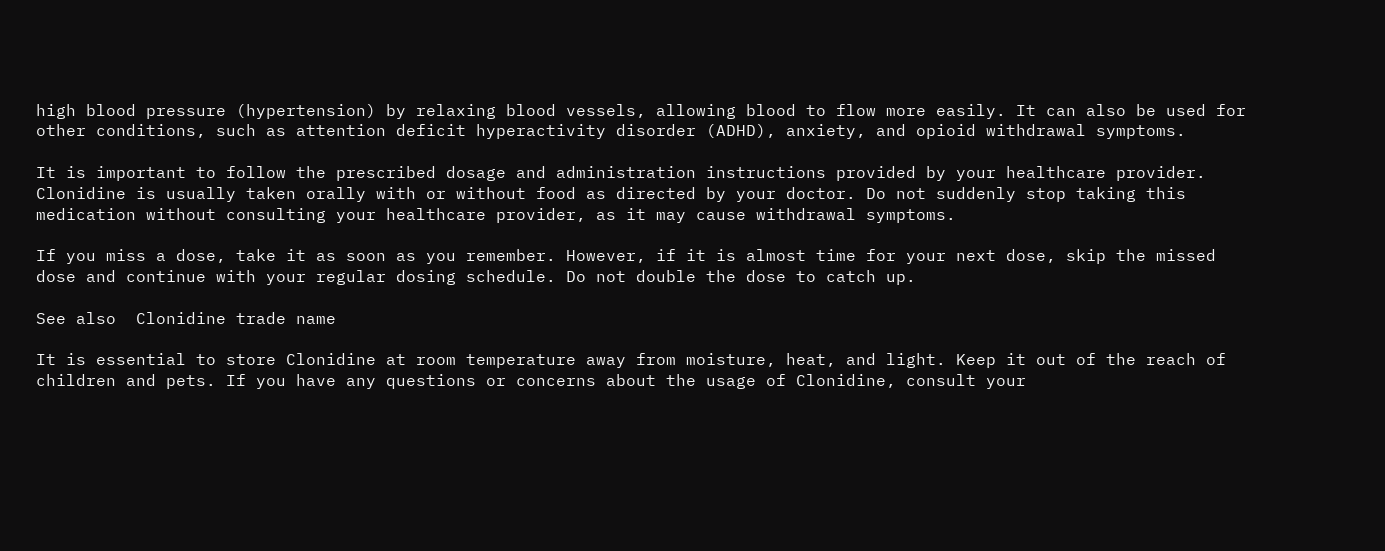high blood pressure (hypertension) by relaxing blood vessels, allowing blood to flow more easily. It can also be used for other conditions, such as attention deficit hyperactivity disorder (ADHD), anxiety, and opioid withdrawal symptoms.

It is important to follow the prescribed dosage and administration instructions provided by your healthcare provider. Clonidine is usually taken orally with or without food as directed by your doctor. Do not suddenly stop taking this medication without consulting your healthcare provider, as it may cause withdrawal symptoms.

If you miss a dose, take it as soon as you remember. However, if it is almost time for your next dose, skip the missed dose and continue with your regular dosing schedule. Do not double the dose to catch up.

See also  Clonidine trade name

It is essential to store Clonidine at room temperature away from moisture, heat, and light. Keep it out of the reach of children and pets. If you have any questions or concerns about the usage of Clonidine, consult your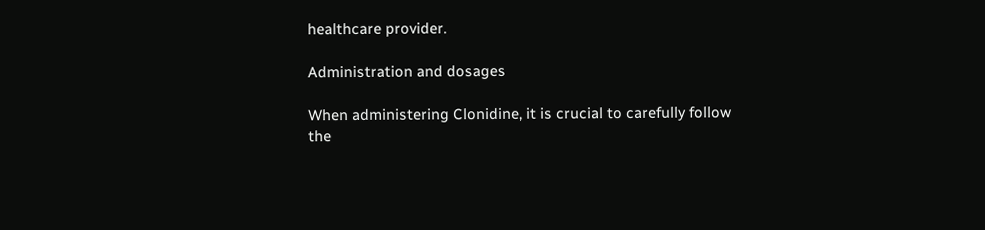healthcare provider.

Administration and dosages

When administering Clonidine, it is crucial to carefully follow the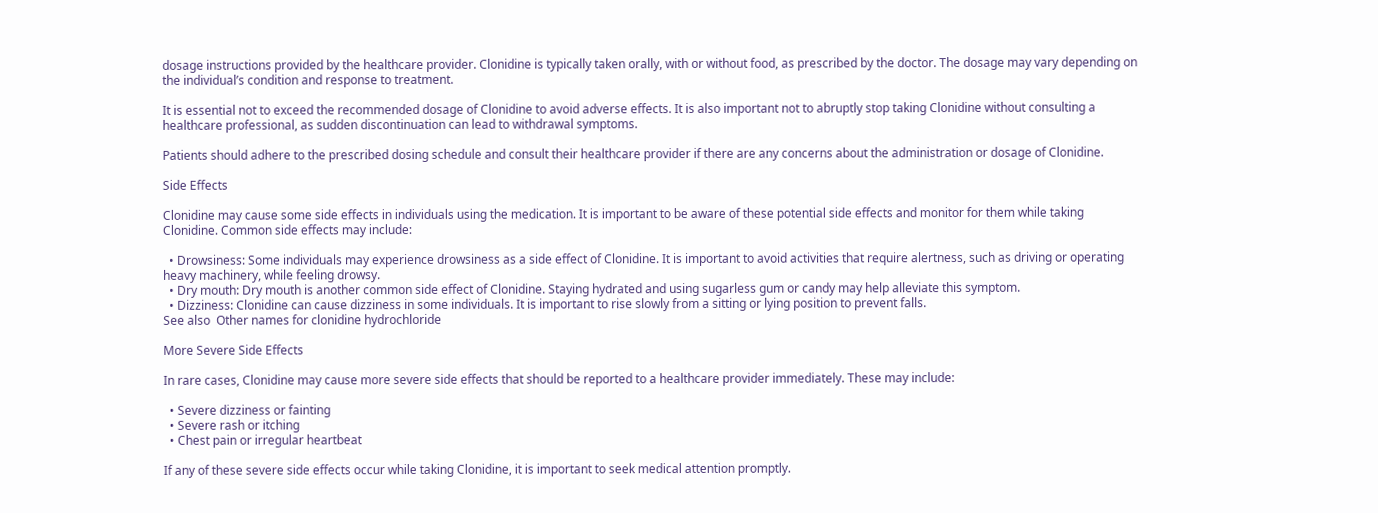dosage instructions provided by the healthcare provider. Clonidine is typically taken orally, with or without food, as prescribed by the doctor. The dosage may vary depending on the individual’s condition and response to treatment.

It is essential not to exceed the recommended dosage of Clonidine to avoid adverse effects. It is also important not to abruptly stop taking Clonidine without consulting a healthcare professional, as sudden discontinuation can lead to withdrawal symptoms.

Patients should adhere to the prescribed dosing schedule and consult their healthcare provider if there are any concerns about the administration or dosage of Clonidine.

Side Effects

Clonidine may cause some side effects in individuals using the medication. It is important to be aware of these potential side effects and monitor for them while taking Clonidine. Common side effects may include:

  • Drowsiness: Some individuals may experience drowsiness as a side effect of Clonidine. It is important to avoid activities that require alertness, such as driving or operating heavy machinery, while feeling drowsy.
  • Dry mouth: Dry mouth is another common side effect of Clonidine. Staying hydrated and using sugarless gum or candy may help alleviate this symptom.
  • Dizziness: Clonidine can cause dizziness in some individuals. It is important to rise slowly from a sitting or lying position to prevent falls.
See also  Other names for clonidine hydrochloride

More Severe Side Effects

In rare cases, Clonidine may cause more severe side effects that should be reported to a healthcare provider immediately. These may include:

  • Severe dizziness or fainting
  • Severe rash or itching
  • Chest pain or irregular heartbeat

If any of these severe side effects occur while taking Clonidine, it is important to seek medical attention promptly.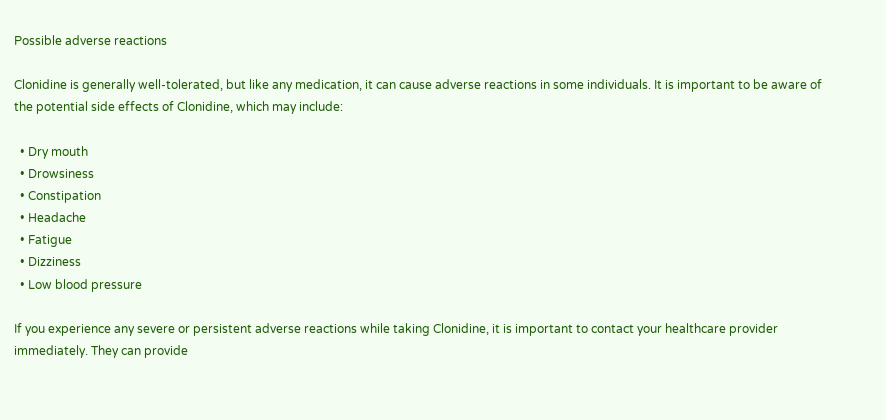Possible adverse reactions

Clonidine is generally well-tolerated, but like any medication, it can cause adverse reactions in some individuals. It is important to be aware of the potential side effects of Clonidine, which may include:

  • Dry mouth
  • Drowsiness
  • Constipation
  • Headache
  • Fatigue
  • Dizziness
  • Low blood pressure

If you experience any severe or persistent adverse reactions while taking Clonidine, it is important to contact your healthcare provider immediately. They can provide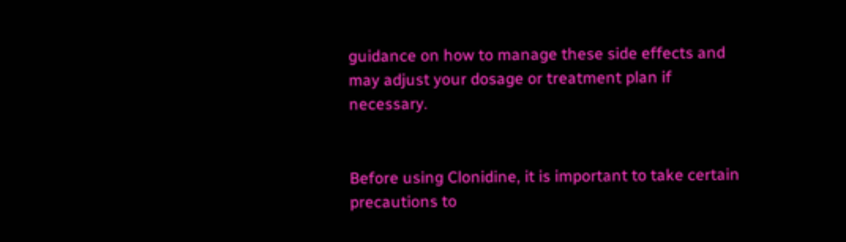guidance on how to manage these side effects and may adjust your dosage or treatment plan if necessary.


Before using Clonidine, it is important to take certain precautions to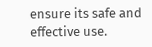ensure its safe and effective use.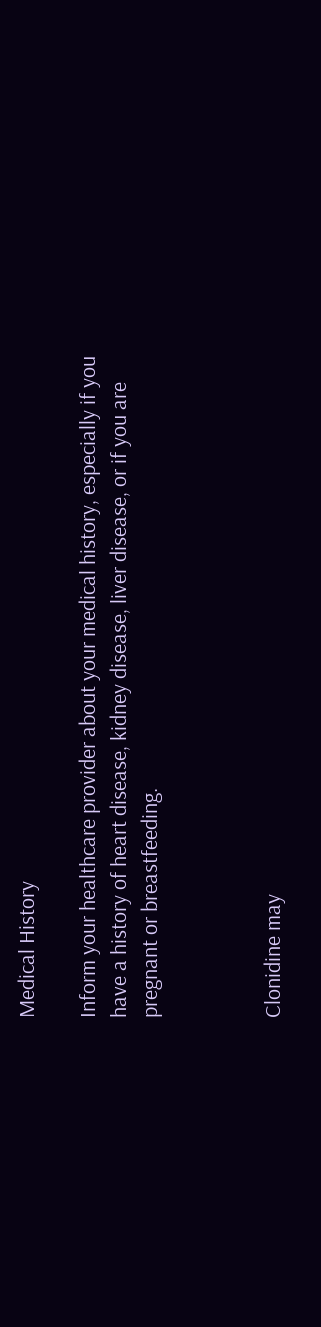Medical History

Inform your healthcare provider about your medical history, especially if you have a history of heart disease, kidney disease, liver disease, or if you are pregnant or breastfeeding.



Clonidine may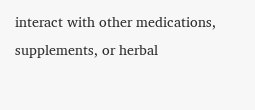interact with other medications, supplements, or herbal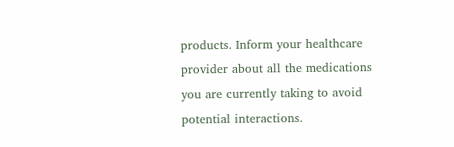products. Inform your healthcare provider about all the medications you are currently taking to avoid potential interactions.